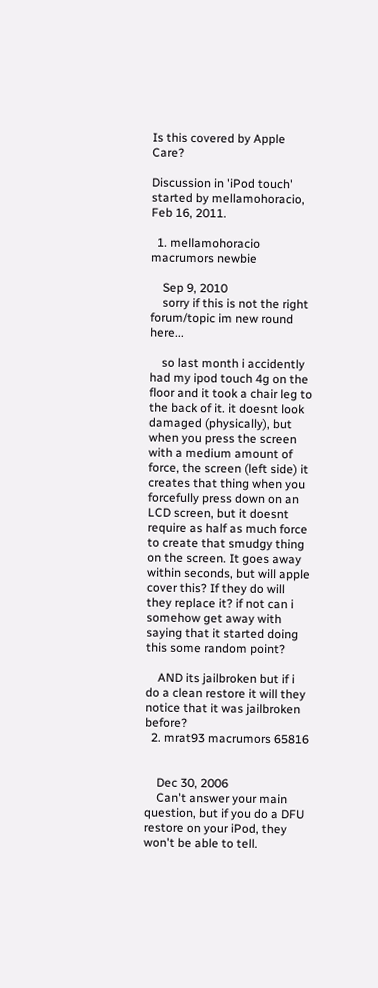Is this covered by Apple Care?

Discussion in 'iPod touch' started by mellamohoracio, Feb 16, 2011.

  1. mellamohoracio macrumors newbie

    Sep 9, 2010
    sorry if this is not the right forum/topic im new round here...

    so last month i accidently had my ipod touch 4g on the floor and it took a chair leg to the back of it. it doesnt look damaged (physically), but when you press the screen with a medium amount of force, the screen (left side) it creates that thing when you forcefully press down on an LCD screen, but it doesnt require as half as much force to create that smudgy thing on the screen. It goes away within seconds, but will apple cover this? If they do will they replace it? if not can i somehow get away with saying that it started doing this some random point?

    AND its jailbroken but if i do a clean restore it will they notice that it was jailbroken before?
  2. mrat93 macrumors 65816


    Dec 30, 2006
    Can't answer your main question, but if you do a DFU restore on your iPod, they won't be able to tell.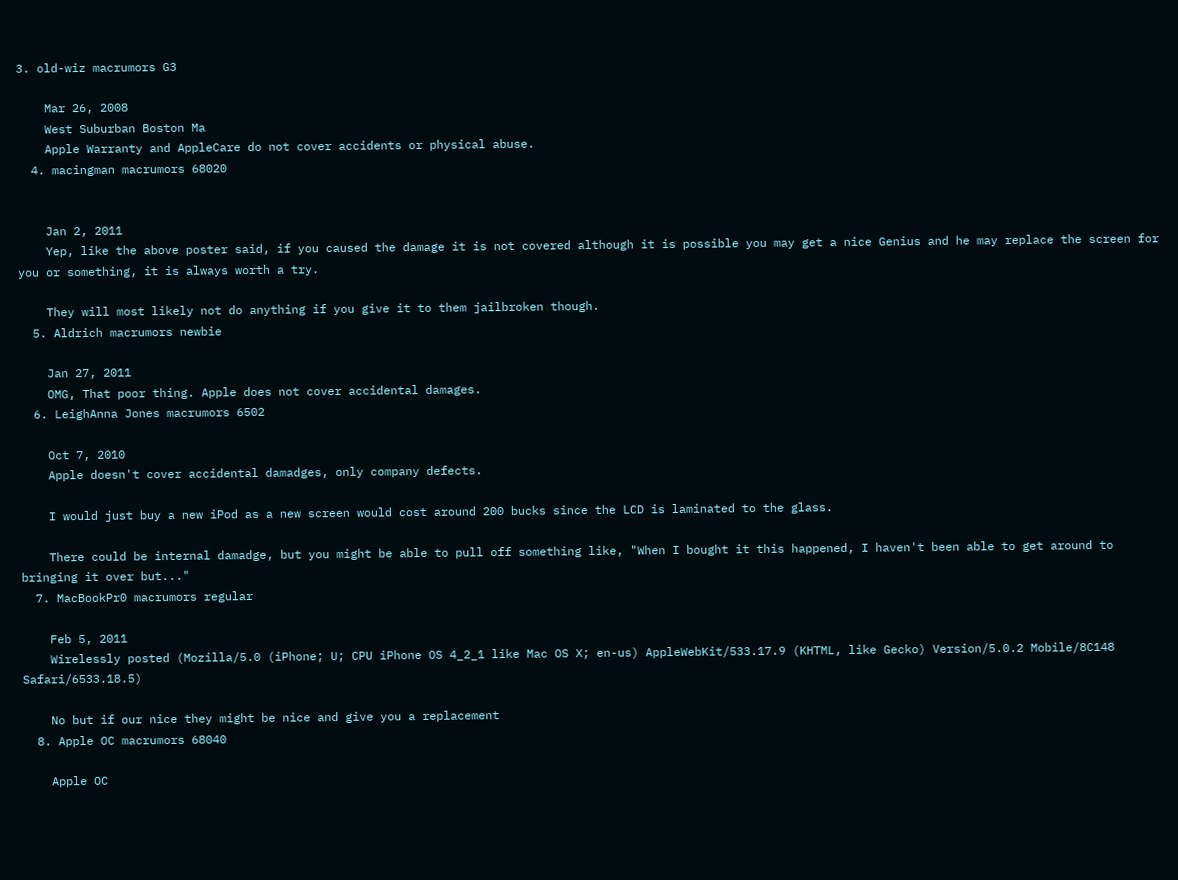3. old-wiz macrumors G3

    Mar 26, 2008
    West Suburban Boston Ma
    Apple Warranty and AppleCare do not cover accidents or physical abuse.
  4. macingman macrumors 68020


    Jan 2, 2011
    Yep, like the above poster said, if you caused the damage it is not covered although it is possible you may get a nice Genius and he may replace the screen for you or something, it is always worth a try.

    They will most likely not do anything if you give it to them jailbroken though.
  5. Aldrich macrumors newbie

    Jan 27, 2011
    OMG, That poor thing. Apple does not cover accidental damages.
  6. LeighAnna Jones macrumors 6502

    Oct 7, 2010
    Apple doesn't cover accidental damadges, only company defects.

    I would just buy a new iPod as a new screen would cost around 200 bucks since the LCD is laminated to the glass.

    There could be internal damadge, but you might be able to pull off something like, "When I bought it this happened, I haven't been able to get around to bringing it over but..."
  7. MacBookPr0 macrumors regular

    Feb 5, 2011
    Wirelessly posted (Mozilla/5.0 (iPhone; U; CPU iPhone OS 4_2_1 like Mac OS X; en-us) AppleWebKit/533.17.9 (KHTML, like Gecko) Version/5.0.2 Mobile/8C148 Safari/6533.18.5)

    No but if our nice they might be nice and give you a replacement
  8. Apple OC macrumors 68040

    Apple OC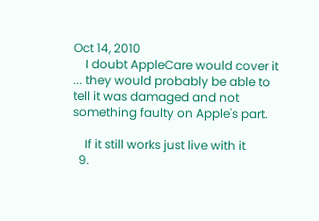Oct 14, 2010
    I doubt AppleCare would cover it ... they would probably be able to tell it was damaged and not something faulty on Apple's part.

    If it still works just live with it
  9.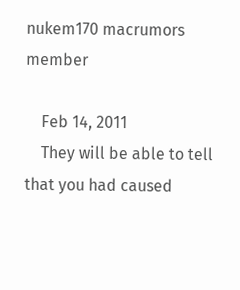nukem170 macrumors member

    Feb 14, 2011
    They will be able to tell that you had caused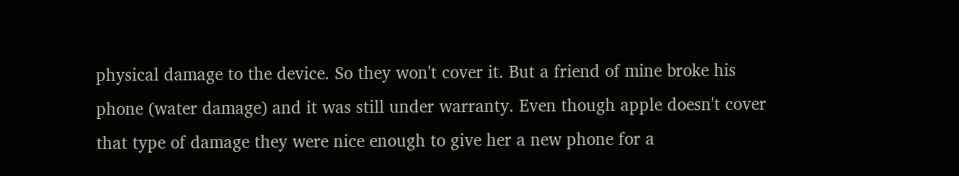physical damage to the device. So they won't cover it. But a friend of mine broke his phone (water damage) and it was still under warranty. Even though apple doesn't cover that type of damage they were nice enough to give her a new phone for a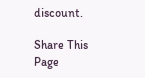discount.

Share This Page